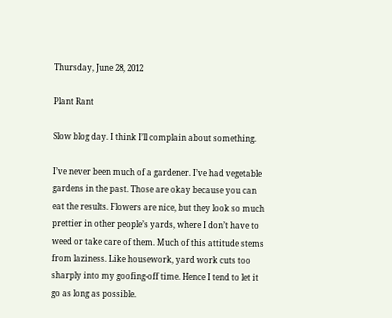Thursday, June 28, 2012

Plant Rant

Slow blog day. I think I’ll complain about something.

I’ve never been much of a gardener. I’ve had vegetable gardens in the past. Those are okay because you can eat the results. Flowers are nice, but they look so much prettier in other people’s yards, where I don’t have to weed or take care of them. Much of this attitude stems from laziness. Like housework, yard work cuts too sharply into my goofing-off time. Hence I tend to let it go as long as possible.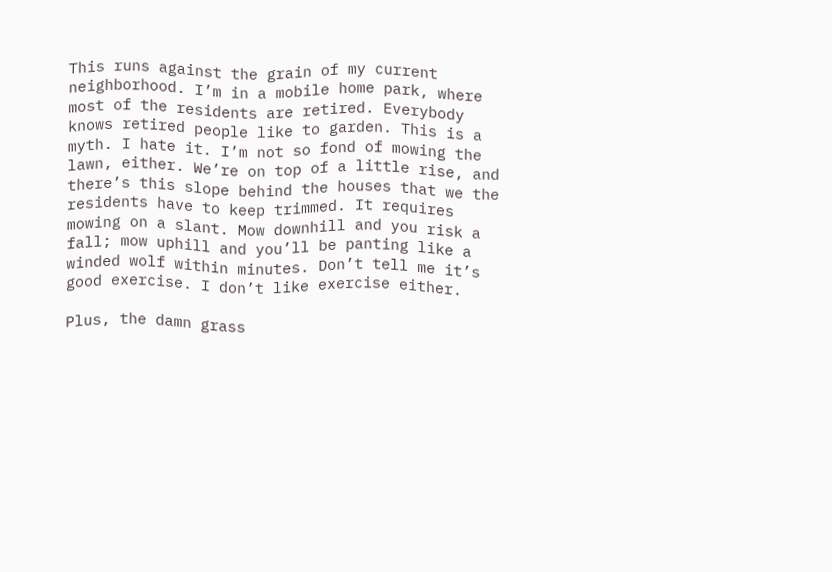This runs against the grain of my current neighborhood. I’m in a mobile home park, where most of the residents are retired. Everybody knows retired people like to garden. This is a myth. I hate it. I’m not so fond of mowing the lawn, either. We’re on top of a little rise, and there’s this slope behind the houses that we the residents have to keep trimmed. It requires mowing on a slant. Mow downhill and you risk a fall; mow uphill and you’ll be panting like a winded wolf within minutes. Don’t tell me it’s good exercise. I don’t like exercise either.

Plus, the damn grass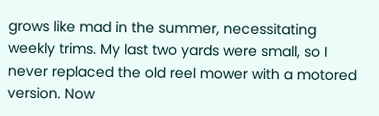grows like mad in the summer, necessitating weekly trims. My last two yards were small, so I never replaced the old reel mower with a motored version. Now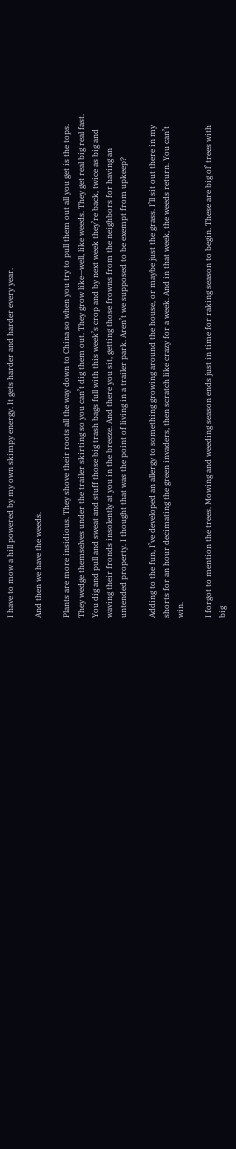I have to mow a hill powered by my own skimpy energy. It gets harder and harder every year.

And then we have the weeds.

Plants are more insidious. They shove their roots all the way down to China so when you try to pull them out all you get is the tops. They wedge themselves under the trailer skirting so you can’t dig them out. They grow like—well, like weeds. They get real big real fast. You dig and pull and sweat and stuff those big trash bags full with this week’s crop and by next week they’re back, twice as big and waving their fronds insolently at you in the breeze. And there you sit, getting those frowns from the neighbors for having an untended property. I thought that was the point of living in a trailer park. Aren’t we supposed to be exempt from upkeep?

Adding to the fun, I’ve developed an allergy to something growing around the house, or maybe just the grass. I’ll sit out there in my shorts for an hour decimating the green invaders, then scratch like crazy for a week. And in that week, the weeds return. You can’t win.

I forgot to mention the trees. Mowing and weeding season ends just in time for raking season to begin. These are big ol’ trees with big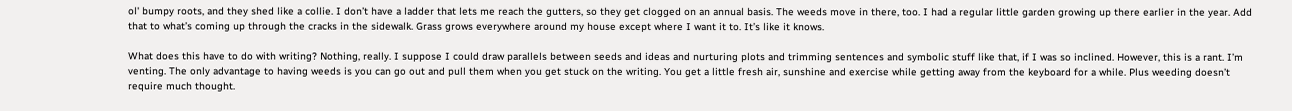ol' bumpy roots, and they shed like a collie. I don’t have a ladder that lets me reach the gutters, so they get clogged on an annual basis. The weeds move in there, too. I had a regular little garden growing up there earlier in the year. Add that to what’s coming up through the cracks in the sidewalk. Grass grows everywhere around my house except where I want it to. It’s like it knows.

What does this have to do with writing? Nothing, really. I suppose I could draw parallels between seeds and ideas and nurturing plots and trimming sentences and symbolic stuff like that, if I was so inclined. However, this is a rant. I’m venting. The only advantage to having weeds is you can go out and pull them when you get stuck on the writing. You get a little fresh air, sunshine and exercise while getting away from the keyboard for a while. Plus weeding doesn’t require much thought.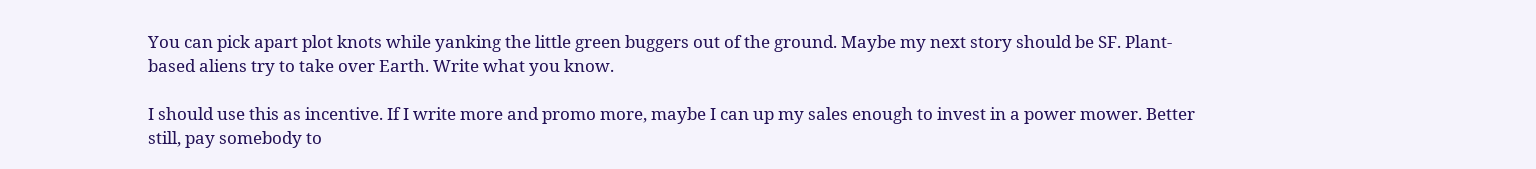You can pick apart plot knots while yanking the little green buggers out of the ground. Maybe my next story should be SF. Plant-based aliens try to take over Earth. Write what you know.

I should use this as incentive. If I write more and promo more, maybe I can up my sales enough to invest in a power mower. Better still, pay somebody to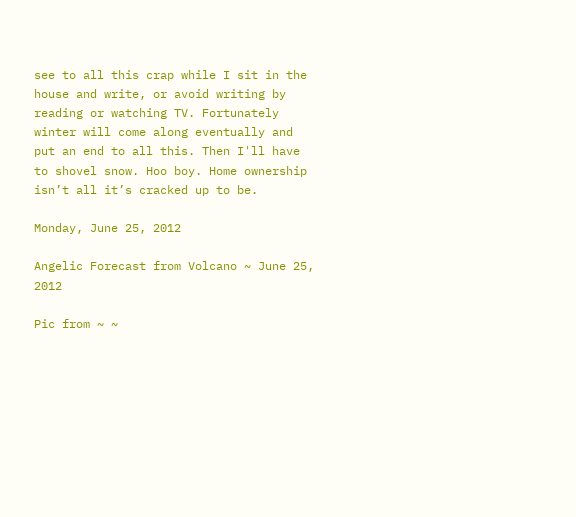see to all this crap while I sit in the house and write, or avoid writing by reading or watching TV. Fortunately winter will come along eventually and put an end to all this. Then I'll have to shovel snow. Hoo boy. Home ownership isn’t all it’s cracked up to be.

Monday, June 25, 2012

Angelic Forecast from Volcano ~ June 25, 2012

Pic from ~ ~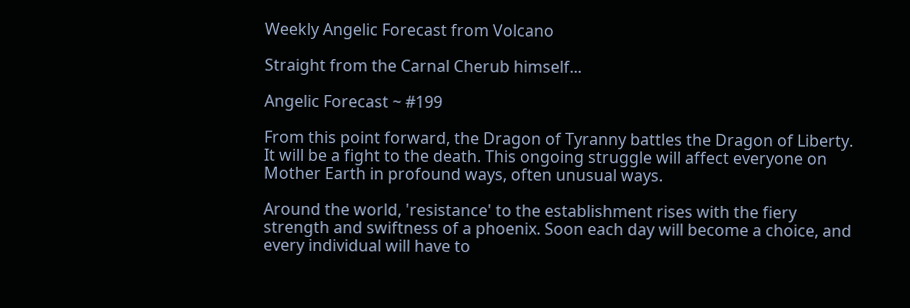Weekly Angelic Forecast from Volcano

Straight from the Carnal Cherub himself...

Angelic Forecast ~ #199

From this point forward, the Dragon of Tyranny battles the Dragon of Liberty. It will be a fight to the death. This ongoing struggle will affect everyone on Mother Earth in profound ways, often unusual ways.

Around the world, 'resistance' to the establishment rises with the fiery strength and swiftness of a phoenix. Soon each day will become a choice, and every individual will have to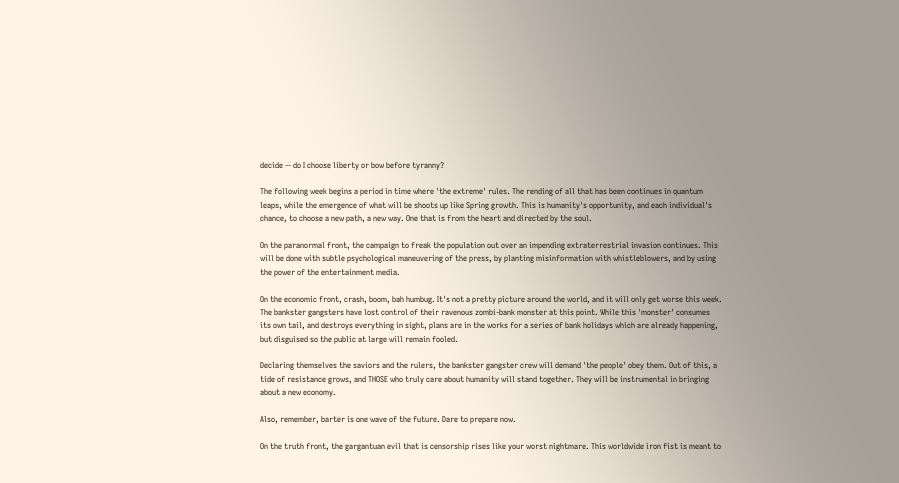decide -- do I choose liberty or bow before tyranny?

The following week begins a period in time where 'the extreme' rules. The rending of all that has been continues in quantum leaps, while the emergence of what will be shoots up like Spring growth. This is humanity's opportunity, and each individual's chance, to choose a new path, a new way. One that is from the heart and directed by the soul.

On the paranormal front, the campaign to freak the population out over an impending extraterrestrial invasion continues. This will be done with subtle psychological maneuvering of the press, by planting misinformation with whistleblowers, and by using the power of the entertainment media.

On the economic front, crash, boom, bah humbug. It's not a pretty picture around the world, and it will only get worse this week. The bankster gangsters have lost control of their ravenous zombi-bank monster at this point. While this 'monster' consumes its own tail, and destroys everything in sight, plans are in the works for a series of bank holidays which are already happening, but disguised so the public at large will remain fooled.

Declaring themselves the saviors and the rulers, the bankster gangster crew will demand 'the people' obey them. Out of this, a tide of resistance grows, and THOSE who truly care about humanity will stand together. They will be instrumental in bringing about a new economy.

Also, remember, barter is one wave of the future. Dare to prepare now.

On the truth front, the gargantuan evil that is censorship rises like your worst nightmare. This worldwide iron fist is meant to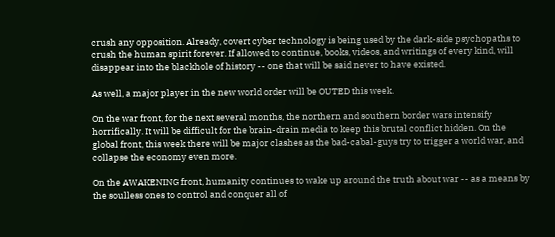crush any opposition. Already, covert cyber technology is being used by the dark-side psychopaths to crush the human spirit forever. If allowed to continue, books, videos, and writings of every kind, will disappear into the blackhole of history -- one that will be said never to have existed.

As well, a major player in the new world order will be OUTED this week.

On the war front, for the next several months, the northern and southern border wars intensify horrifically. It will be difficult for the brain-drain media to keep this brutal conflict hidden. On the global front, this week there will be major clashes as the bad-cabal-guys try to trigger a world war, and collapse the economy even more.

On the AWAKENING front, humanity continues to wake up around the truth about war -- as a means by the soulless ones to control and conquer all of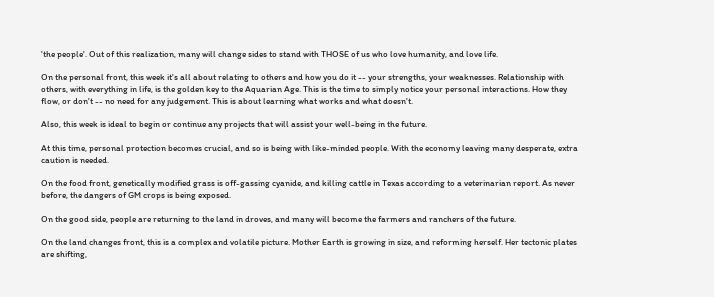'the people'. Out of this realization, many will change sides to stand with THOSE of us who love humanity, and love life.

On the personal front, this week it's all about relating to others and how you do it -- your strengths, your weaknesses. Relationship with others, with everything in life, is the golden key to the Aquarian Age. This is the time to simply notice your personal interactions. How they flow, or don't -- no need for any judgement. This is about learning what works and what doesn't.

Also, this week is ideal to begin or continue any projects that will assist your well-being in the future.

At this time, personal protection becomes crucial, and so is being with like-minded people. With the economy leaving many desperate, extra caution is needed.

On the food front, genetically modified grass is off-gassing cyanide, and killing cattle in Texas according to a veterinarian report. As never before, the dangers of GM crops is being exposed.

On the good side, people are returning to the land in droves, and many will become the farmers and ranchers of the future.

On the land changes front, this is a complex and volatile picture. Mother Earth is growing in size, and reforming herself. Her tectonic plates are shifting,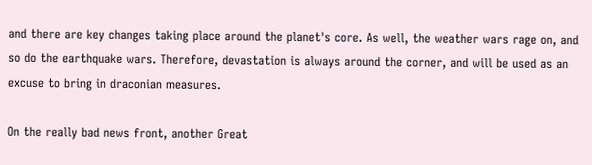and there are key changes taking place around the planet's core. As well, the weather wars rage on, and so do the earthquake wars. Therefore, devastation is always around the corner, and will be used as an excuse to bring in draconian measures.

On the really bad news front, another Great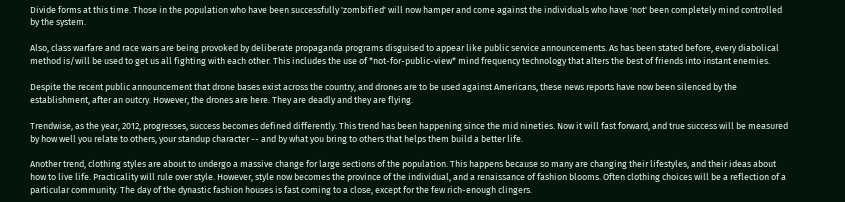Divide forms at this time. Those in the population who have been successfully 'zombified' will now hamper and come against the individuals who have 'not' been completely mind controlled by the system.

Also, class warfare and race wars are being provoked by deliberate propaganda programs disguised to appear like public service announcements. As has been stated before, every diabolical method is/will be used to get us all fighting with each other. This includes the use of *not-for-public-view* mind frequency technology that alters the best of friends into instant enemies.

Despite the recent public announcement that drone bases exist across the country, and drones are to be used against Americans, these news reports have now been silenced by the establishment, after an outcry. However, the drones are here. They are deadly and they are flying.

Trendwise, as the year, 2012, progresses, success becomes defined differently. This trend has been happening since the mid nineties. Now it will fast forward, and true success will be measured by how well you relate to others, your standup character -- and by what you bring to others that helps them build a better life.

Another trend, clothing styles are about to undergo a massive change for large sections of the population. This happens because so many are changing their lifestyles, and their ideas about how to live life. Practicality will rule over style. However, style now becomes the province of the individual, and a renaissance of fashion blooms. Often clothing choices will be a reflection of a particular community. The day of the dynastic fashion houses is fast coming to a close, except for the few rich-enough clingers.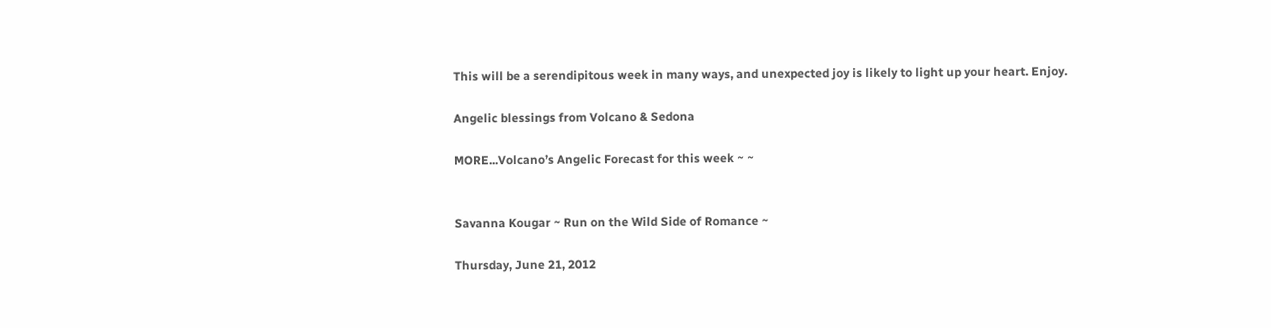This will be a serendipitous week in many ways, and unexpected joy is likely to light up your heart. Enjoy.

Angelic blessings from Volcano & Sedona

MORE...Volcano’s Angelic Forecast for this week ~ ~


Savanna Kougar ~ Run on the Wild Side of Romance ~

Thursday, June 21, 2012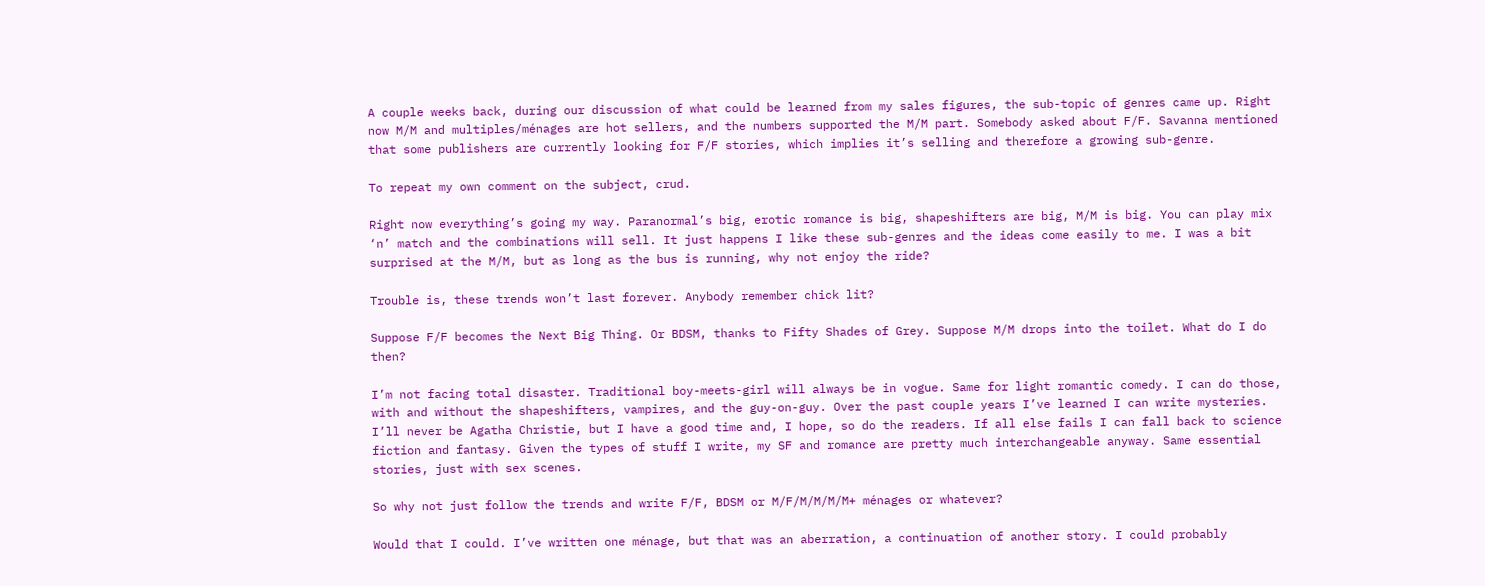A couple weeks back, during our discussion of what could be learned from my sales figures, the sub-topic of genres came up. Right now M/M and multiples/ménages are hot sellers, and the numbers supported the M/M part. Somebody asked about F/F. Savanna mentioned that some publishers are currently looking for F/F stories, which implies it’s selling and therefore a growing sub-genre.

To repeat my own comment on the subject, crud.

Right now everything’s going my way. Paranormal’s big, erotic romance is big, shapeshifters are big, M/M is big. You can play mix ‘n’ match and the combinations will sell. It just happens I like these sub-genres and the ideas come easily to me. I was a bit surprised at the M/M, but as long as the bus is running, why not enjoy the ride?

Trouble is, these trends won’t last forever. Anybody remember chick lit?

Suppose F/F becomes the Next Big Thing. Or BDSM, thanks to Fifty Shades of Grey. Suppose M/M drops into the toilet. What do I do then?

I’m not facing total disaster. Traditional boy-meets-girl will always be in vogue. Same for light romantic comedy. I can do those, with and without the shapeshifters, vampires, and the guy-on-guy. Over the past couple years I’ve learned I can write mysteries. I’ll never be Agatha Christie, but I have a good time and, I hope, so do the readers. If all else fails I can fall back to science fiction and fantasy. Given the types of stuff I write, my SF and romance are pretty much interchangeable anyway. Same essential stories, just with sex scenes.

So why not just follow the trends and write F/F, BDSM or M/F/M/M/M/M+ ménages or whatever?

Would that I could. I’ve written one ménage, but that was an aberration, a continuation of another story. I could probably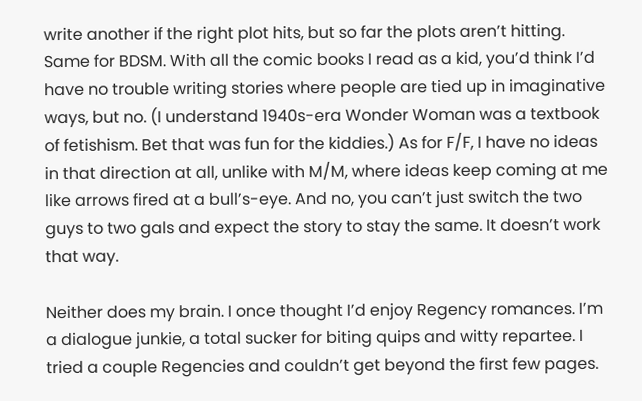write another if the right plot hits, but so far the plots aren’t hitting. Same for BDSM. With all the comic books I read as a kid, you’d think I’d have no trouble writing stories where people are tied up in imaginative ways, but no. (I understand 1940s-era Wonder Woman was a textbook of fetishism. Bet that was fun for the kiddies.) As for F/F, I have no ideas in that direction at all, unlike with M/M, where ideas keep coming at me like arrows fired at a bull’s-eye. And no, you can’t just switch the two guys to two gals and expect the story to stay the same. It doesn’t work that way.

Neither does my brain. I once thought I’d enjoy Regency romances. I’m a dialogue junkie, a total sucker for biting quips and witty repartee. I tried a couple Regencies and couldn’t get beyond the first few pages.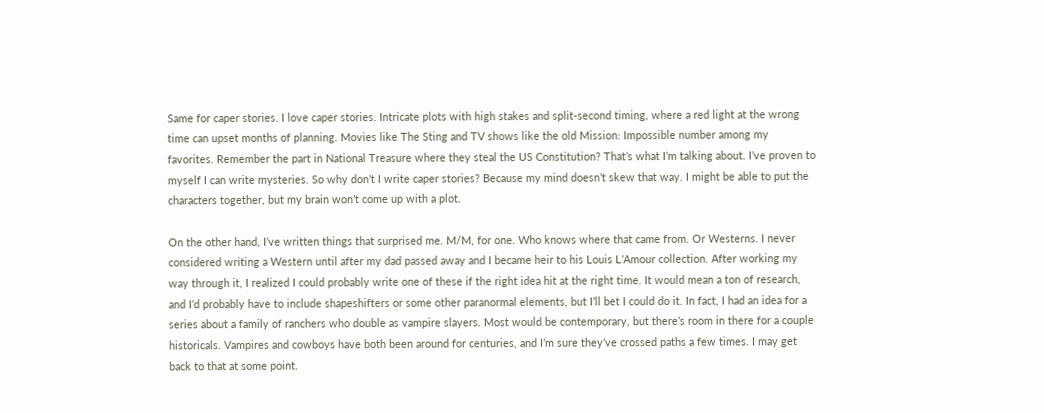Same for caper stories. I love caper stories. Intricate plots with high stakes and split-second timing, where a red light at the wrong time can upset months of planning. Movies like The Sting and TV shows like the old Mission: Impossible number among my favorites. Remember the part in National Treasure where they steal the US Constitution? That’s what I’m talking about. I’ve proven to myself I can write mysteries. So why don’t I write caper stories? Because my mind doesn’t skew that way. I might be able to put the characters together, but my brain won’t come up with a plot.

On the other hand, I’ve written things that surprised me. M/M, for one. Who knows where that came from. Or Westerns. I never considered writing a Western until after my dad passed away and I became heir to his Louis L’Amour collection. After working my way through it, I realized I could probably write one of these if the right idea hit at the right time. It would mean a ton of research, and I’d probably have to include shapeshifters or some other paranormal elements, but I’ll bet I could do it. In fact, I had an idea for a series about a family of ranchers who double as vampire slayers. Most would be contemporary, but there’s room in there for a couple historicals. Vampires and cowboys have both been around for centuries, and I’m sure they’ve crossed paths a few times. I may get back to that at some point.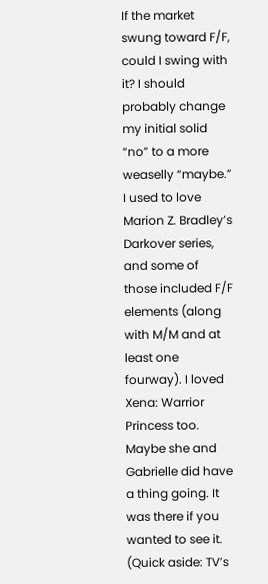If the market swung toward F/F, could I swing with it? I should probably change my initial solid “no” to a more weaselly “maybe.” I used to love Marion Z. Bradley’s Darkover series, and some of those included F/F elements (along with M/M and at least one fourway). I loved Xena: Warrior Princess too. Maybe she and Gabrielle did have a thing going. It was there if you wanted to see it. (Quick aside: TV’s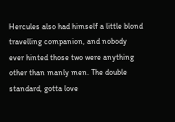Hercules also had himself a little blond travelling companion, and nobody ever hinted those two were anything other than manly men. The double standard, gotta love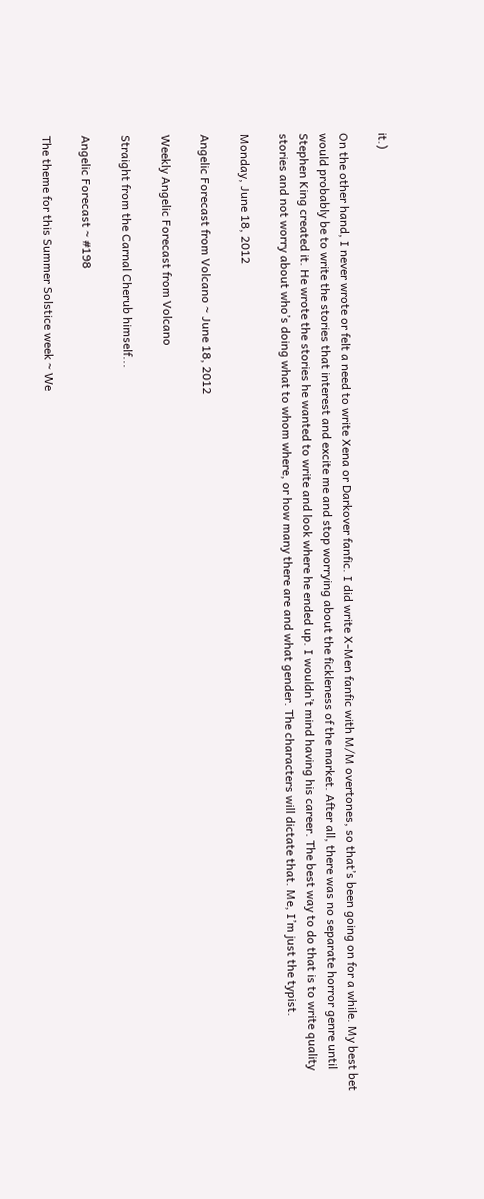it.)

On the other hand, I never wrote or felt a need to write Xena or Darkover fanfic. I did write X-Men fanfic with M/M overtones, so that’s been going on for a while. My best bet would probably be to write the stories that interest and excite me and stop worrying about the fickleness of the market. After all, there was no separate horror genre until Stephen King created it. He wrote the stories he wanted to write and look where he ended up. I wouldn’t mind having his career. The best way to do that is to write quality stories and not worry about who’s doing what to whom where, or how many there are and what gender. The characters will dictate that. Me, I’m just the typist.

Monday, June 18, 2012

Angelic Forecast from Volcano ~ June 18, 2012

Weekly Angelic Forecast from Volcano

Straight from the Carnal Cherub himself...

Angelic Forecast ~ #198

The theme for this Summer Solstice week ~ We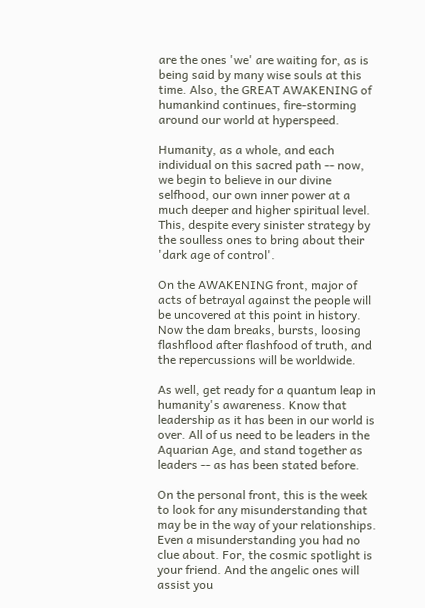are the ones 'we' are waiting for, as is being said by many wise souls at this time. Also, the GREAT AWAKENING of humankind continues, fire-storming around our world at hyperspeed.

Humanity, as a whole, and each individual on this sacred path -- now, we begin to believe in our divine selfhood, our own inner power at a much deeper and higher spiritual level. This, despite every sinister strategy by the soulless ones to bring about their 'dark age of control'.

On the AWAKENING front, major of acts of betrayal against the people will be uncovered at this point in history. Now the dam breaks, bursts, loosing flashflood after flashfood of truth, and the repercussions will be worldwide.

As well, get ready for a quantum leap in humanity's awareness. Know that leadership as it has been in our world is over. All of us need to be leaders in the Aquarian Age, and stand together as leaders -- as has been stated before.

On the personal front, this is the week to look for any misunderstanding that may be in the way of your relationships. Even a misunderstanding you had no clue about. For, the cosmic spotlight is your friend. And the angelic ones will assist you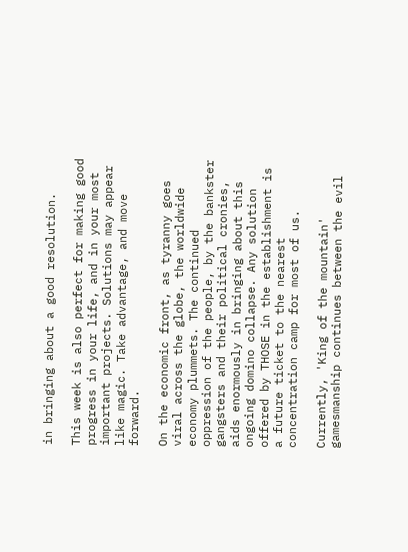in bringing about a good resolution.

This week is also perfect for making good progress in your life, and in your most important projects. Solutions may appear like magic. Take advantage, and move forward.

On the economic front, as tyranny goes viral across the globe, the worldwide economy plummets. The continued oppression of the people, by the bankster gangsters and their political cronies, aids enormously in bringing about this ongoing domino collapse. Any solution offered by THOSE in the establishment is a future ticket to the nearest concentration camp for most of us.

Currently, 'King of the mountain' gamesmanship continues between the evil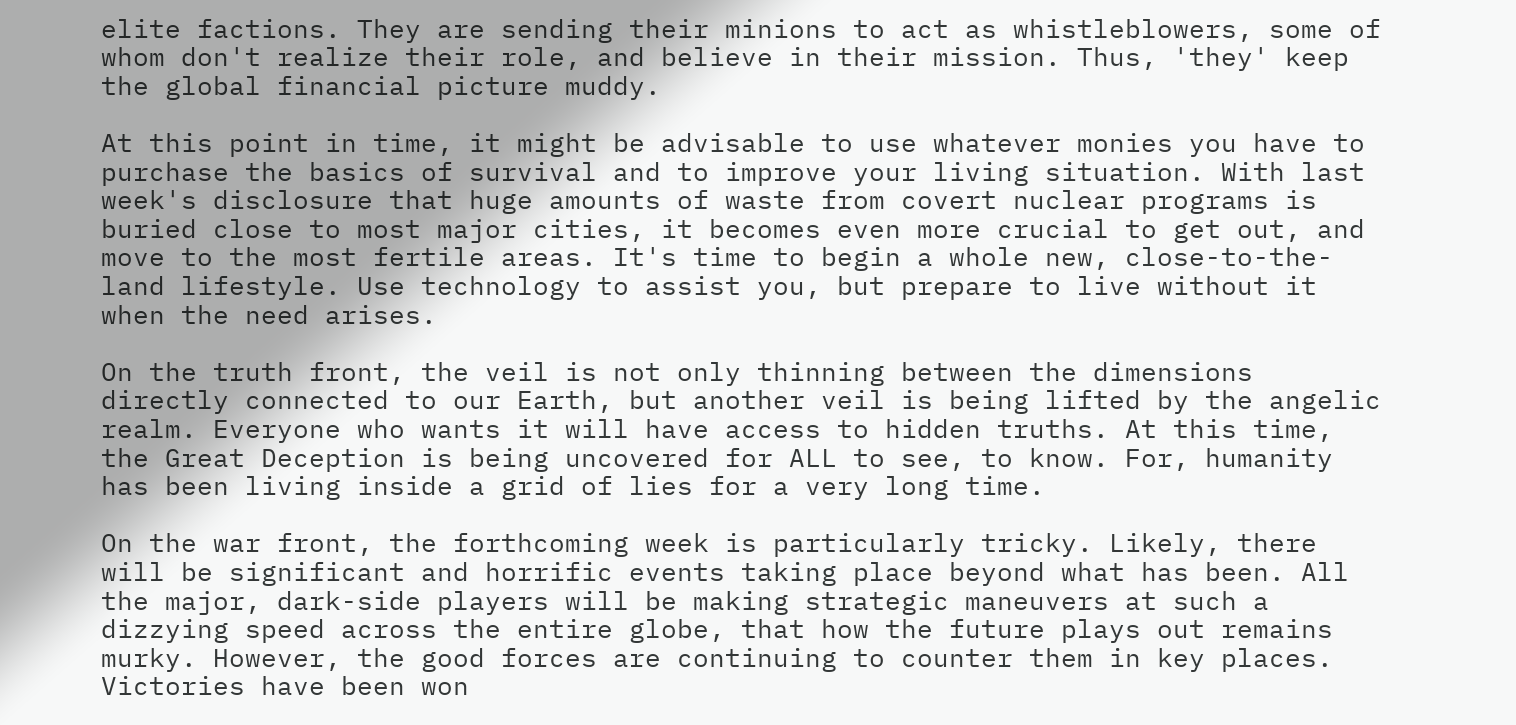elite factions. They are sending their minions to act as whistleblowers, some of whom don't realize their role, and believe in their mission. Thus, 'they' keep the global financial picture muddy.

At this point in time, it might be advisable to use whatever monies you have to purchase the basics of survival and to improve your living situation. With last week's disclosure that huge amounts of waste from covert nuclear programs is buried close to most major cities, it becomes even more crucial to get out, and move to the most fertile areas. It's time to begin a whole new, close-to-the-land lifestyle. Use technology to assist you, but prepare to live without it when the need arises.

On the truth front, the veil is not only thinning between the dimensions directly connected to our Earth, but another veil is being lifted by the angelic realm. Everyone who wants it will have access to hidden truths. At this time, the Great Deception is being uncovered for ALL to see, to know. For, humanity has been living inside a grid of lies for a very long time.

On the war front, the forthcoming week is particularly tricky. Likely, there will be significant and horrific events taking place beyond what has been. All the major, dark-side players will be making strategic maneuvers at such a dizzying speed across the entire globe, that how the future plays out remains murky. However, the good forces are continuing to counter them in key places. Victories have been won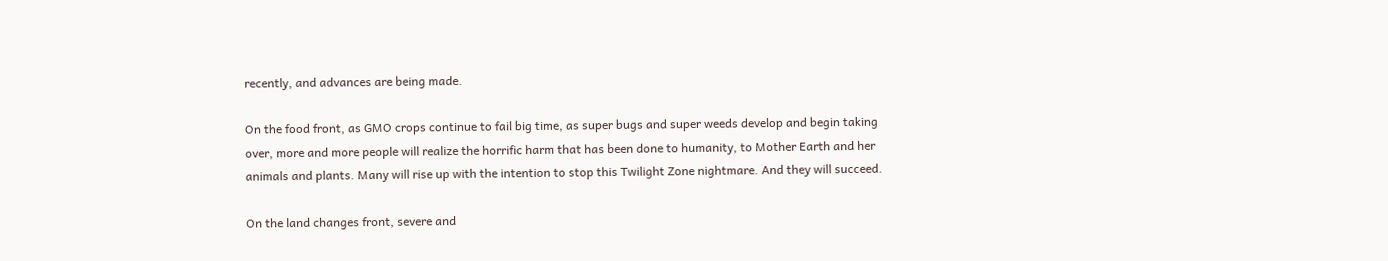recently, and advances are being made.

On the food front, as GMO crops continue to fail big time, as super bugs and super weeds develop and begin taking over, more and more people will realize the horrific harm that has been done to humanity, to Mother Earth and her animals and plants. Many will rise up with the intention to stop this Twilight Zone nightmare. And they will succeed.

On the land changes front, severe and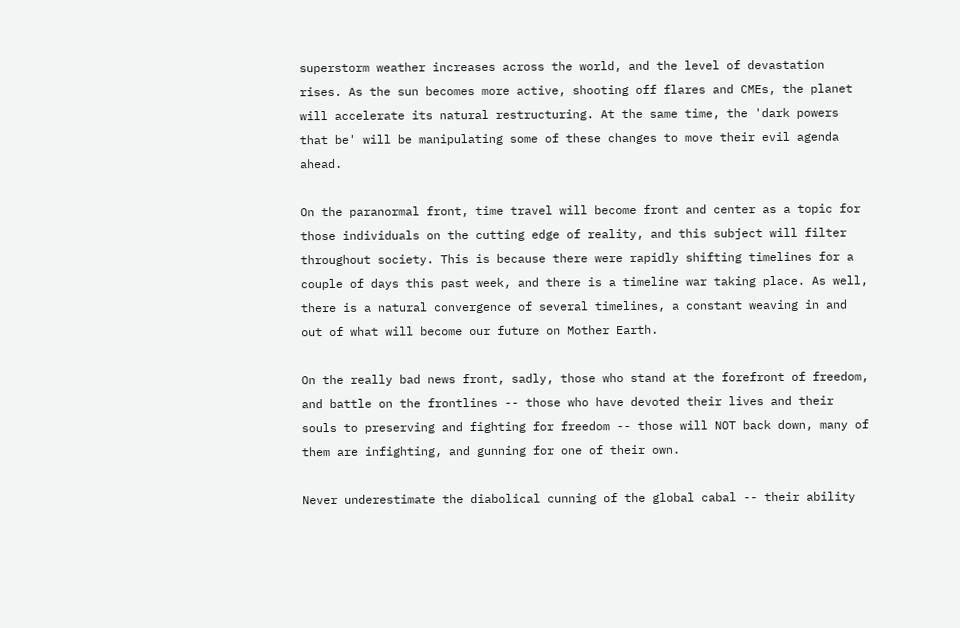superstorm weather increases across the world, and the level of devastation rises. As the sun becomes more active, shooting off flares and CMEs, the planet will accelerate its natural restructuring. At the same time, the 'dark powers that be' will be manipulating some of these changes to move their evil agenda ahead.

On the paranormal front, time travel will become front and center as a topic for those individuals on the cutting edge of reality, and this subject will filter throughout society. This is because there were rapidly shifting timelines for a couple of days this past week, and there is a timeline war taking place. As well, there is a natural convergence of several timelines, a constant weaving in and out of what will become our future on Mother Earth.

On the really bad news front, sadly, those who stand at the forefront of freedom, and battle on the frontlines -- those who have devoted their lives and their souls to preserving and fighting for freedom -- those will NOT back down, many of them are infighting, and gunning for one of their own.

Never underestimate the diabolical cunning of the global cabal -- their ability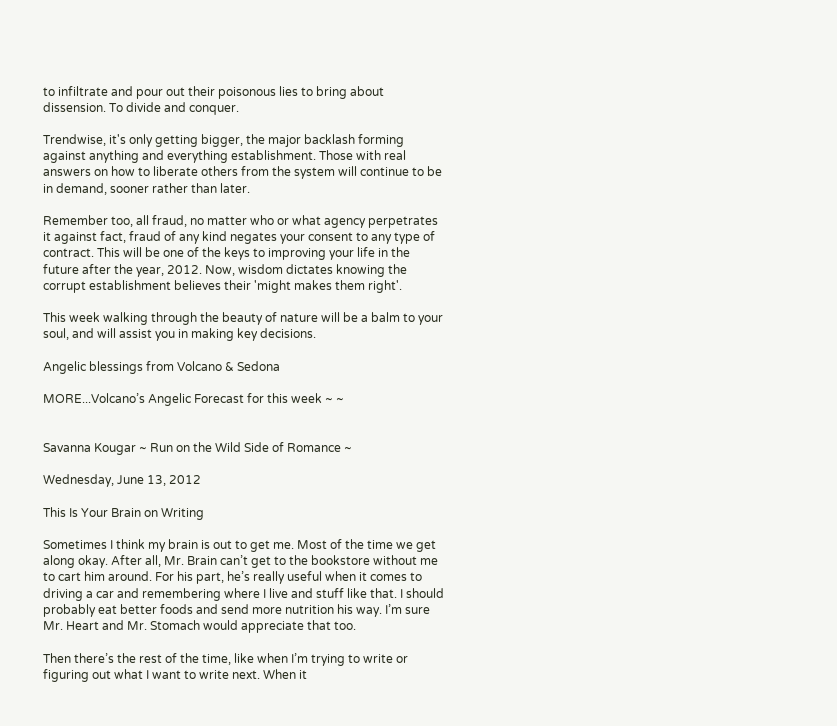to infiltrate and pour out their poisonous lies to bring about dissension. To divide and conquer.

Trendwise, it's only getting bigger, the major backlash forming against anything and everything establishment. Those with real answers on how to liberate others from the system will continue to be in demand, sooner rather than later.

Remember too, all fraud, no matter who or what agency perpetrates it against fact, fraud of any kind negates your consent to any type of contract. This will be one of the keys to improving your life in the future after the year, 2012. Now, wisdom dictates knowing the corrupt establishment believes their 'might makes them right'.

This week walking through the beauty of nature will be a balm to your soul, and will assist you in making key decisions.

Angelic blessings from Volcano & Sedona

MORE...Volcano’s Angelic Forecast for this week ~ ~


Savanna Kougar ~ Run on the Wild Side of Romance ~

Wednesday, June 13, 2012

This Is Your Brain on Writing

Sometimes I think my brain is out to get me. Most of the time we get along okay. After all, Mr. Brain can’t get to the bookstore without me to cart him around. For his part, he’s really useful when it comes to driving a car and remembering where I live and stuff like that. I should probably eat better foods and send more nutrition his way. I’m sure Mr. Heart and Mr. Stomach would appreciate that too.

Then there’s the rest of the time, like when I’m trying to write or figuring out what I want to write next. When it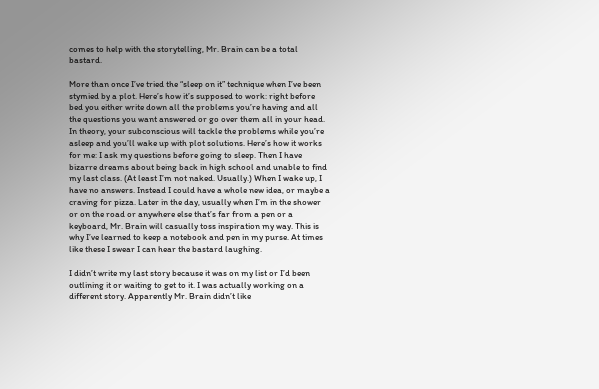comes to help with the storytelling, Mr. Brain can be a total bastard.

More than once I’ve tried the “sleep on it” technique when I’ve been stymied by a plot. Here’s how it’s supposed to work: right before bed you either write down all the problems you’re having and all the questions you want answered or go over them all in your head. In theory, your subconscious will tackle the problems while you’re asleep and you’ll wake up with plot solutions. Here’s how it works for me: I ask my questions before going to sleep. Then I have bizarre dreams about being back in high school and unable to find my last class. (At least I’m not naked. Usually.) When I wake up, I have no answers. Instead I could have a whole new idea, or maybe a craving for pizza. Later in the day, usually when I’m in the shower or on the road or anywhere else that’s far from a pen or a keyboard, Mr. Brain will casually toss inspiration my way. This is why I’ve learned to keep a notebook and pen in my purse. At times like these I swear I can hear the bastard laughing.

I didn’t write my last story because it was on my list or I’d been outlining it or waiting to get to it. I was actually working on a different story. Apparently Mr. Brain didn’t like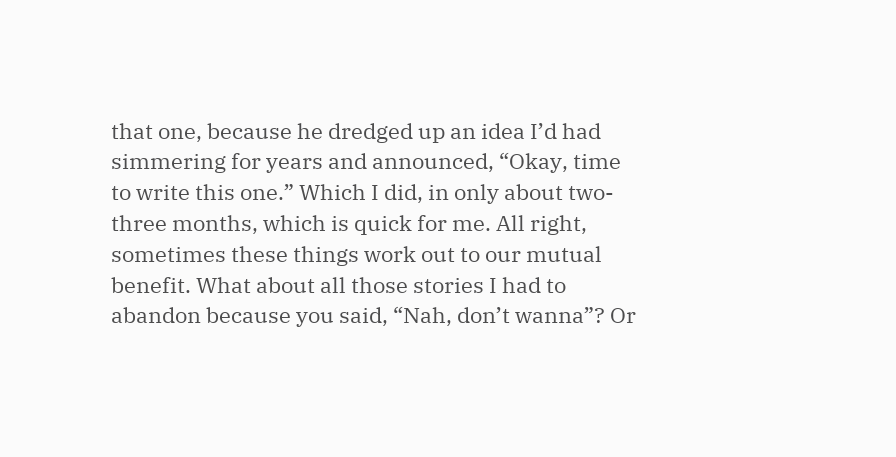that one, because he dredged up an idea I’d had simmering for years and announced, “Okay, time to write this one.” Which I did, in only about two-three months, which is quick for me. All right, sometimes these things work out to our mutual benefit. What about all those stories I had to abandon because you said, “Nah, don’t wanna”? Or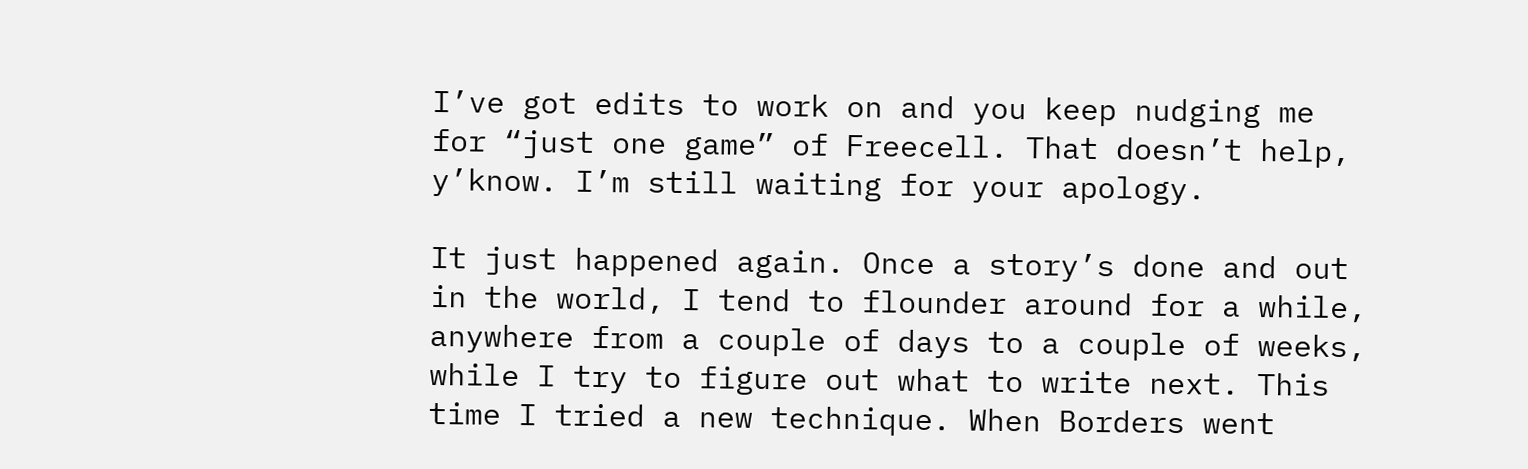I’ve got edits to work on and you keep nudging me for “just one game” of Freecell. That doesn’t help, y’know. I’m still waiting for your apology.

It just happened again. Once a story’s done and out in the world, I tend to flounder around for a while, anywhere from a couple of days to a couple of weeks, while I try to figure out what to write next. This time I tried a new technique. When Borders went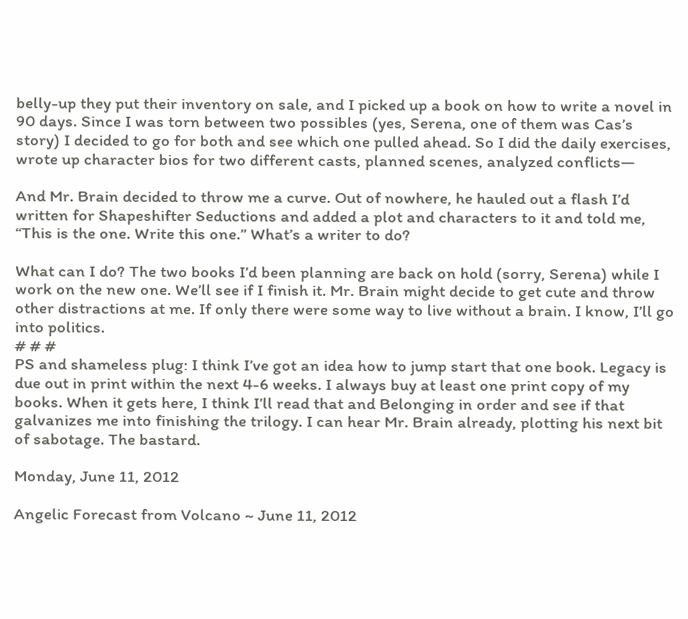belly-up they put their inventory on sale, and I picked up a book on how to write a novel in 90 days. Since I was torn between two possibles (yes, Serena, one of them was Cas’s story) I decided to go for both and see which one pulled ahead. So I did the daily exercises, wrote up character bios for two different casts, planned scenes, analyzed conflicts—

And Mr. Brain decided to throw me a curve. Out of nowhere, he hauled out a flash I’d written for Shapeshifter Seductions and added a plot and characters to it and told me, “This is the one. Write this one.” What’s a writer to do?

What can I do? The two books I’d been planning are back on hold (sorry, Serena) while I work on the new one. We’ll see if I finish it. Mr. Brain might decide to get cute and throw other distractions at me. If only there were some way to live without a brain. I know, I’ll go into politics.
# # #
PS and shameless plug: I think I’ve got an idea how to jump start that one book. Legacy is due out in print within the next 4-6 weeks. I always buy at least one print copy of my books. When it gets here, I think I’ll read that and Belonging in order and see if that galvanizes me into finishing the trilogy. I can hear Mr. Brain already, plotting his next bit of sabotage. The bastard.

Monday, June 11, 2012

Angelic Forecast from Volcano ~ June 11, 2012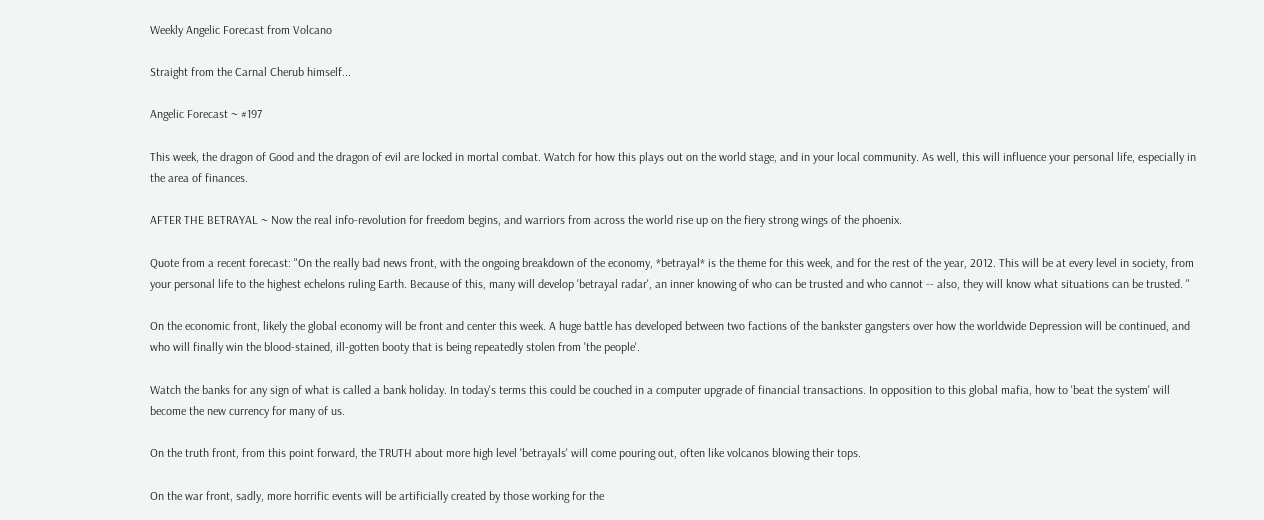Weekly Angelic Forecast from Volcano

Straight from the Carnal Cherub himself...

Angelic Forecast ~ #197

This week, the dragon of Good and the dragon of evil are locked in mortal combat. Watch for how this plays out on the world stage, and in your local community. As well, this will influence your personal life, especially in the area of finances.

AFTER THE BETRAYAL ~ Now the real info-revolution for freedom begins, and warriors from across the world rise up on the fiery strong wings of the phoenix.

Quote from a recent forecast: "On the really bad news front, with the ongoing breakdown of the economy, *betrayal* is the theme for this week, and for the rest of the year, 2012. This will be at every level in society, from your personal life to the highest echelons ruling Earth. Because of this, many will develop 'betrayal radar', an inner knowing of who can be trusted and who cannot -- also, they will know what situations can be trusted. "

On the economic front, likely the global economy will be front and center this week. A huge battle has developed between two factions of the bankster gangsters over how the worldwide Depression will be continued, and who will finally win the blood-stained, ill-gotten booty that is being repeatedly stolen from 'the people'.

Watch the banks for any sign of what is called a bank holiday. In today's terms this could be couched in a computer upgrade of financial transactions. In opposition to this global mafia, how to 'beat the system' will become the new currency for many of us.

On the truth front, from this point forward, the TRUTH about more high level 'betrayals' will come pouring out, often like volcanos blowing their tops.

On the war front, sadly, more horrific events will be artificially created by those working for the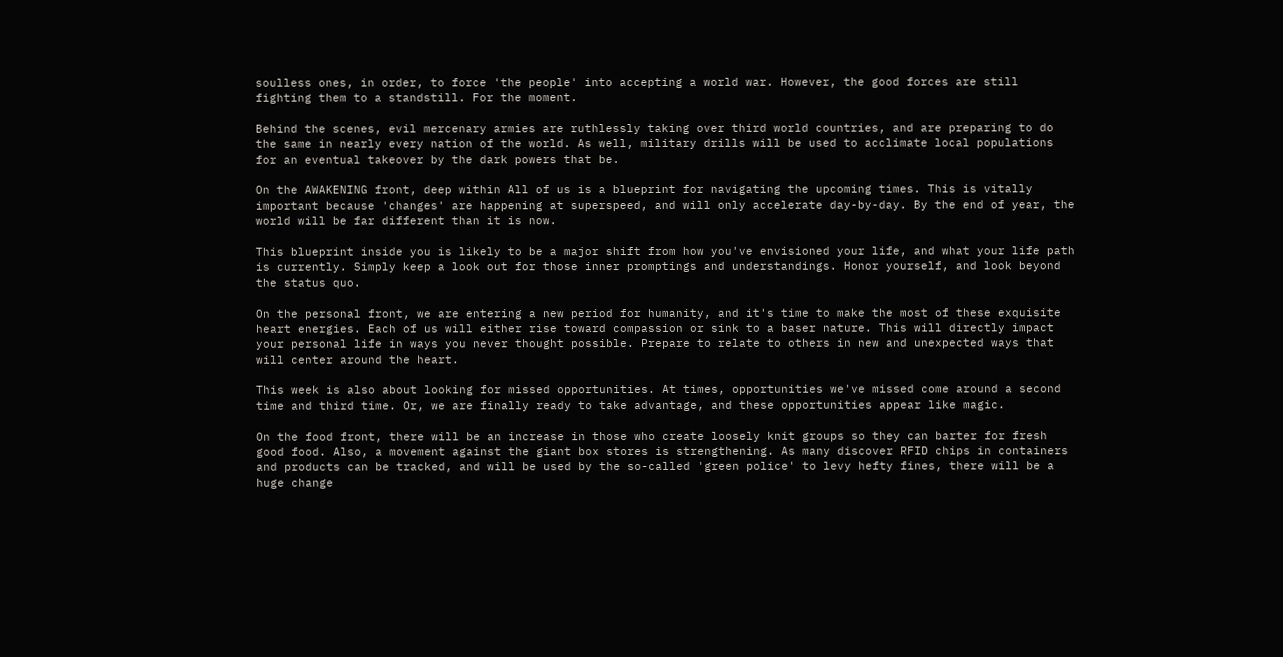soulless ones, in order, to force 'the people' into accepting a world war. However, the good forces are still fighting them to a standstill. For the moment.

Behind the scenes, evil mercenary armies are ruthlessly taking over third world countries, and are preparing to do the same in nearly every nation of the world. As well, military drills will be used to acclimate local populations for an eventual takeover by the dark powers that be.

On the AWAKENING front, deep within All of us is a blueprint for navigating the upcoming times. This is vitally important because 'changes' are happening at superspeed, and will only accelerate day-by-day. By the end of year, the world will be far different than it is now.

This blueprint inside you is likely to be a major shift from how you've envisioned your life, and what your life path is currently. Simply keep a look out for those inner promptings and understandings. Honor yourself, and look beyond the status quo.

On the personal front, we are entering a new period for humanity, and it's time to make the most of these exquisite heart energies. Each of us will either rise toward compassion or sink to a baser nature. This will directly impact your personal life in ways you never thought possible. Prepare to relate to others in new and unexpected ways that will center around the heart.

This week is also about looking for missed opportunities. At times, opportunities we've missed come around a second time and third time. Or, we are finally ready to take advantage, and these opportunities appear like magic.

On the food front, there will be an increase in those who create loosely knit groups so they can barter for fresh good food. Also, a movement against the giant box stores is strengthening. As many discover RFID chips in containers and products can be tracked, and will be used by the so-called 'green police' to levy hefty fines, there will be a huge change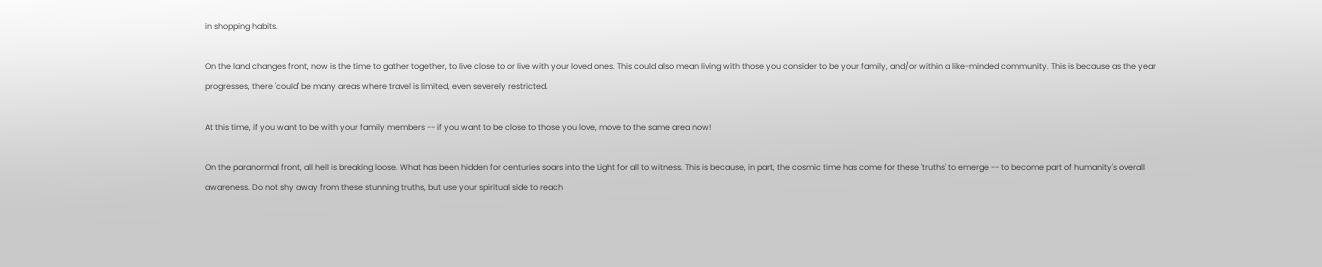in shopping habits.

On the land changes front, now is the time to gather together, to live close to or live with your loved ones. This could also mean living with those you consider to be your family, and/or within a like-minded community. This is because as the year progresses, there 'could' be many areas where travel is limited, even severely restricted.

At this time, if you want to be with your family members -- if you want to be close to those you love, move to the same area now!

On the paranormal front, all hell is breaking loose. What has been hidden for centuries soars into the Light for all to witness. This is because, in part, the cosmic time has come for these 'truths' to emerge -- to become part of humanity's overall awareness. Do not shy away from these stunning truths, but use your spiritual side to reach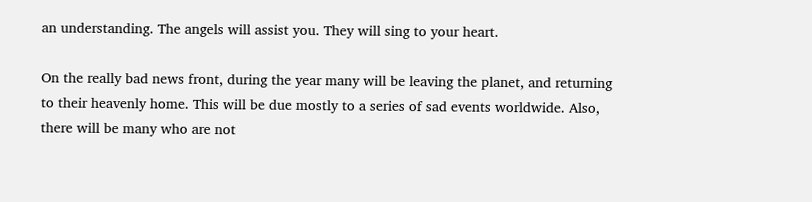an understanding. The angels will assist you. They will sing to your heart.

On the really bad news front, during the year many will be leaving the planet, and returning to their heavenly home. This will be due mostly to a series of sad events worldwide. Also, there will be many who are not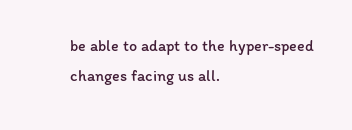be able to adapt to the hyper-speed changes facing us all.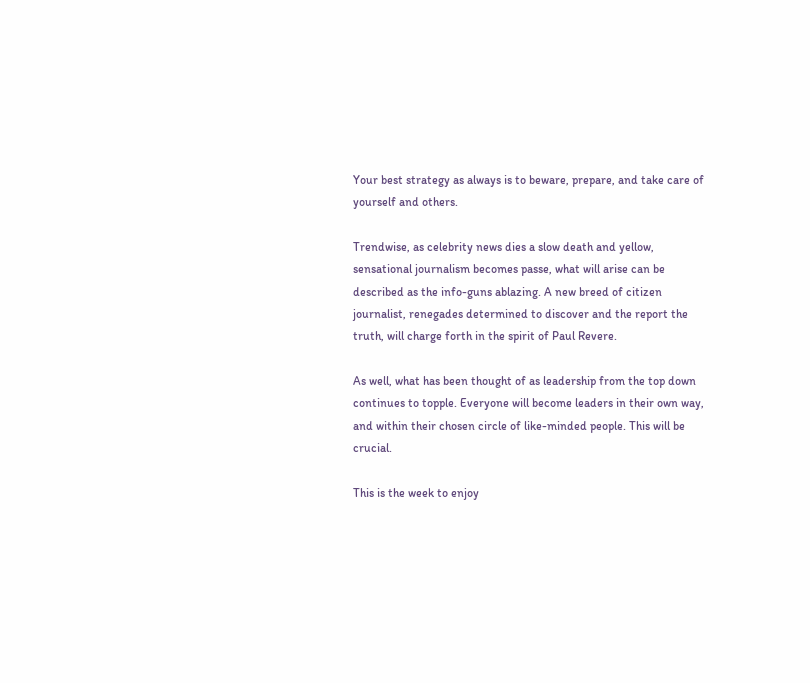Your best strategy as always is to beware, prepare, and take care of yourself and others.

Trendwise, as celebrity news dies a slow death and yellow, sensational journalism becomes passe, what will arise can be described as the info-guns ablazing. A new breed of citizen journalist, renegades determined to discover and the report the truth, will charge forth in the spirit of Paul Revere.

As well, what has been thought of as leadership from the top down continues to topple. Everyone will become leaders in their own way, and within their chosen circle of like-minded people. This will be crucial.

This is the week to enjoy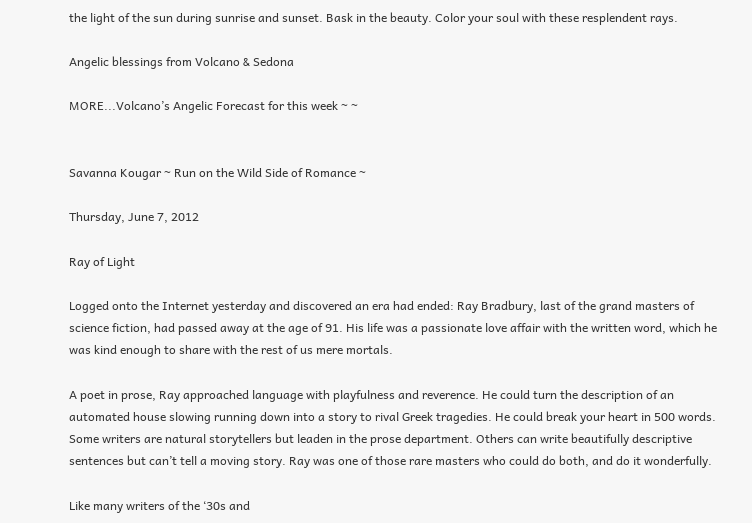the light of the sun during sunrise and sunset. Bask in the beauty. Color your soul with these resplendent rays.

Angelic blessings from Volcano & Sedona

MORE...Volcano’s Angelic Forecast for this week ~ ~


Savanna Kougar ~ Run on the Wild Side of Romance ~

Thursday, June 7, 2012

Ray of Light

Logged onto the Internet yesterday and discovered an era had ended: Ray Bradbury, last of the grand masters of science fiction, had passed away at the age of 91. His life was a passionate love affair with the written word, which he was kind enough to share with the rest of us mere mortals.

A poet in prose, Ray approached language with playfulness and reverence. He could turn the description of an automated house slowing running down into a story to rival Greek tragedies. He could break your heart in 500 words. Some writers are natural storytellers but leaden in the prose department. Others can write beautifully descriptive sentences but can’t tell a moving story. Ray was one of those rare masters who could do both, and do it wonderfully.

Like many writers of the ‘30s and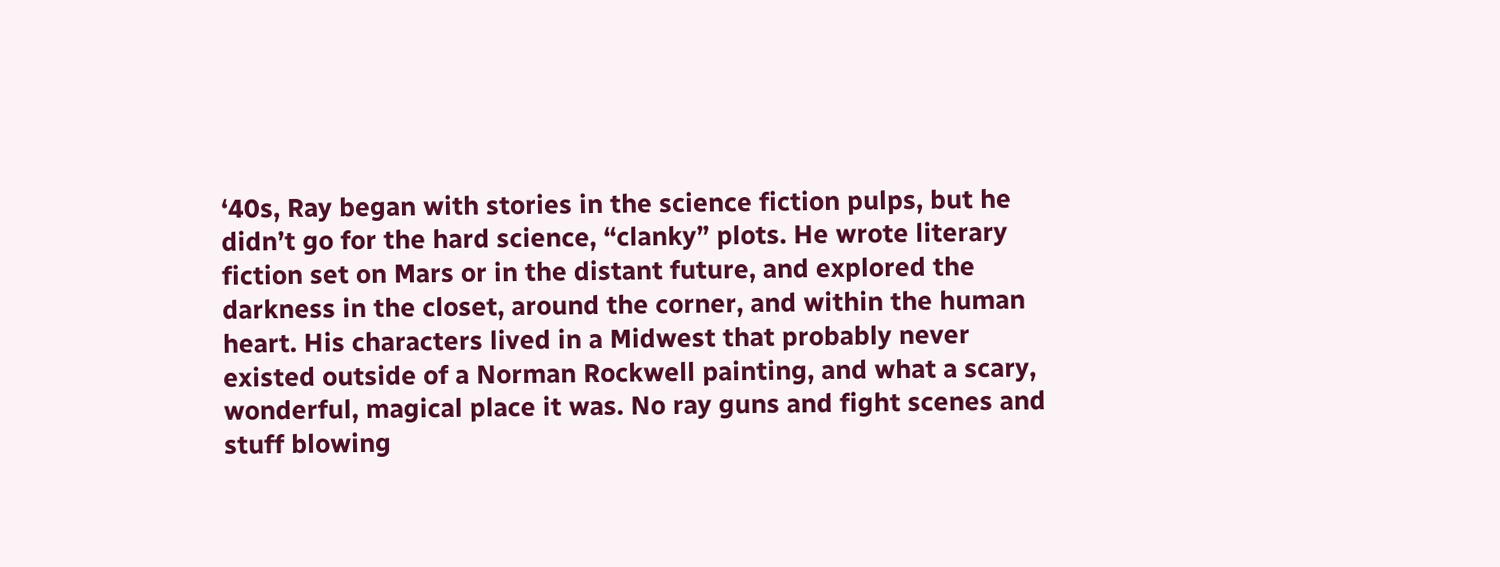‘40s, Ray began with stories in the science fiction pulps, but he didn’t go for the hard science, “clanky” plots. He wrote literary fiction set on Mars or in the distant future, and explored the darkness in the closet, around the corner, and within the human heart. His characters lived in a Midwest that probably never existed outside of a Norman Rockwell painting, and what a scary, wonderful, magical place it was. No ray guns and fight scenes and stuff blowing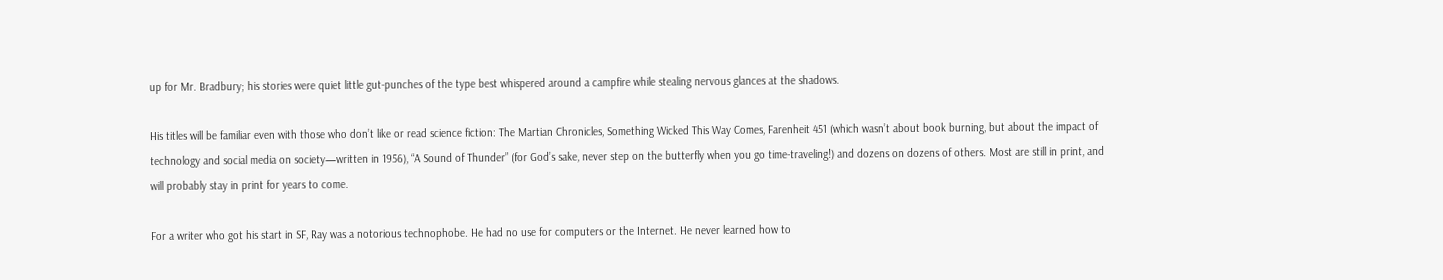up for Mr. Bradbury; his stories were quiet little gut-punches of the type best whispered around a campfire while stealing nervous glances at the shadows.

His titles will be familiar even with those who don’t like or read science fiction: The Martian Chronicles, Something Wicked This Way Comes, Farenheit 451 (which wasn’t about book burning, but about the impact of technology and social media on society—written in 1956), “A Sound of Thunder” (for God’s sake, never step on the butterfly when you go time-traveling!) and dozens on dozens of others. Most are still in print, and will probably stay in print for years to come.

For a writer who got his start in SF, Ray was a notorious technophobe. He had no use for computers or the Internet. He never learned how to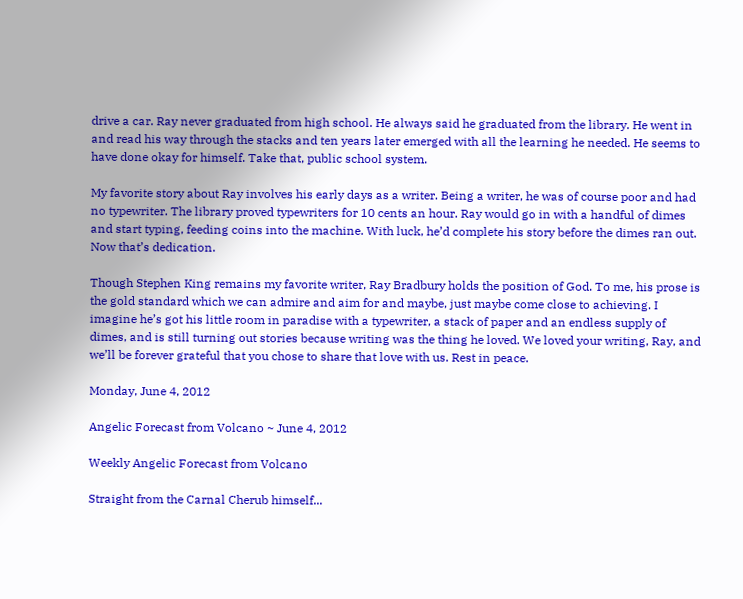drive a car. Ray never graduated from high school. He always said he graduated from the library. He went in and read his way through the stacks and ten years later emerged with all the learning he needed. He seems to have done okay for himself. Take that, public school system.

My favorite story about Ray involves his early days as a writer. Being a writer, he was of course poor and had no typewriter. The library proved typewriters for 10 cents an hour. Ray would go in with a handful of dimes and start typing, feeding coins into the machine. With luck, he’d complete his story before the dimes ran out. Now that’s dedication.

Though Stephen King remains my favorite writer, Ray Bradbury holds the position of God. To me, his prose is the gold standard which we can admire and aim for and maybe, just maybe come close to achieving. I imagine he’s got his little room in paradise with a typewriter, a stack of paper and an endless supply of dimes, and is still turning out stories because writing was the thing he loved. We loved your writing, Ray, and we’ll be forever grateful that you chose to share that love with us. Rest in peace.

Monday, June 4, 2012

Angelic Forecast from Volcano ~ June 4, 2012

Weekly Angelic Forecast from Volcano

Straight from the Carnal Cherub himself...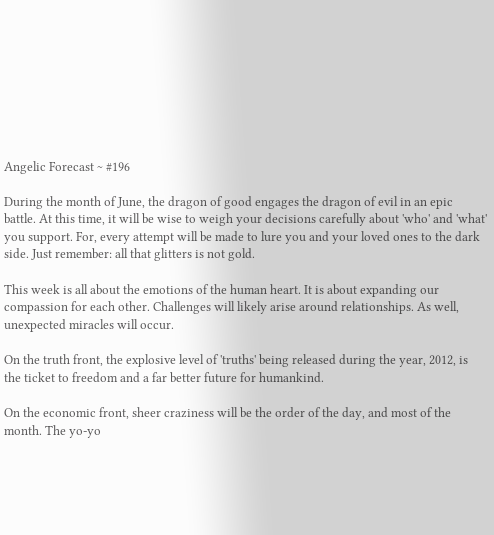Angelic Forecast ~ #196

During the month of June, the dragon of good engages the dragon of evil in an epic battle. At this time, it will be wise to weigh your decisions carefully about 'who' and 'what' you support. For, every attempt will be made to lure you and your loved ones to the dark side. Just remember: all that glitters is not gold.

This week is all about the emotions of the human heart. It is about expanding our compassion for each other. Challenges will likely arise around relationships. As well, unexpected miracles will occur.

On the truth front, the explosive level of 'truths' being released during the year, 2012, is the ticket to freedom and a far better future for humankind.

On the economic front, sheer craziness will be the order of the day, and most of the month. The yo-yo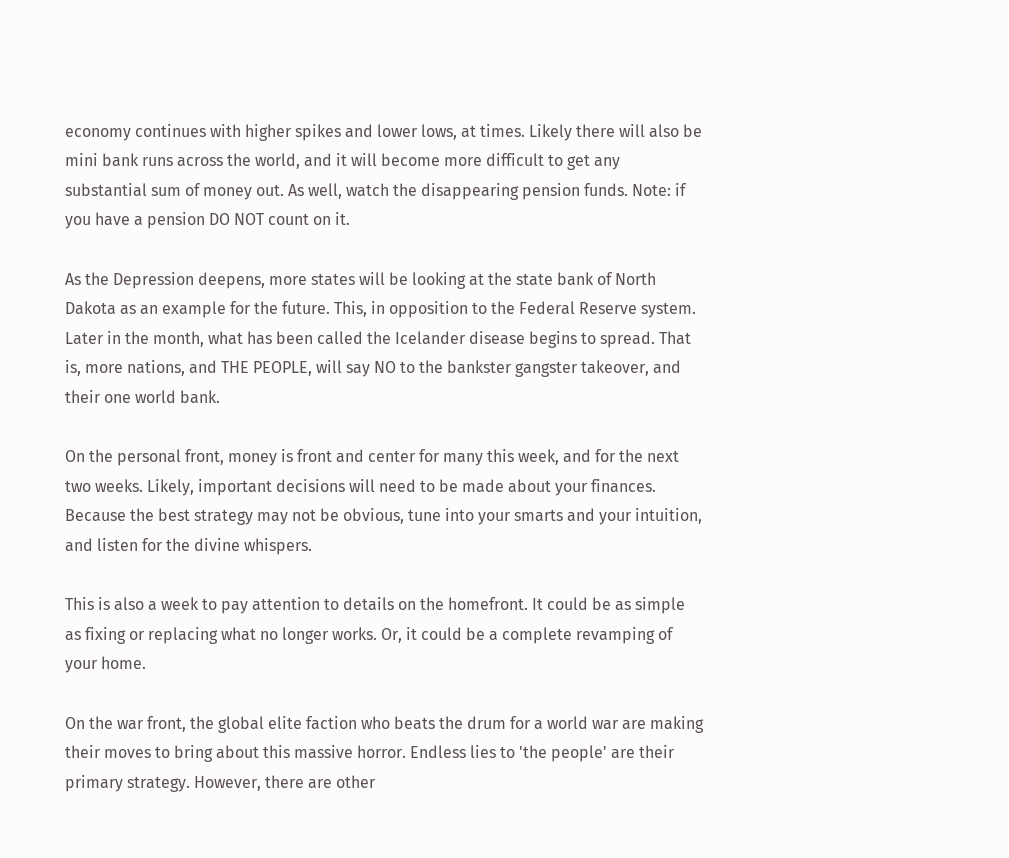economy continues with higher spikes and lower lows, at times. Likely there will also be mini bank runs across the world, and it will become more difficult to get any substantial sum of money out. As well, watch the disappearing pension funds. Note: if you have a pension DO NOT count on it.

As the Depression deepens, more states will be looking at the state bank of North Dakota as an example for the future. This, in opposition to the Federal Reserve system. Later in the month, what has been called the Icelander disease begins to spread. That is, more nations, and THE PEOPLE, will say NO to the bankster gangster takeover, and their one world bank.

On the personal front, money is front and center for many this week, and for the next two weeks. Likely, important decisions will need to be made about your finances. Because the best strategy may not be obvious, tune into your smarts and your intuition, and listen for the divine whispers.

This is also a week to pay attention to details on the homefront. It could be as simple as fixing or replacing what no longer works. Or, it could be a complete revamping of your home.

On the war front, the global elite faction who beats the drum for a world war are making their moves to bring about this massive horror. Endless lies to 'the people' are their primary strategy. However, there are other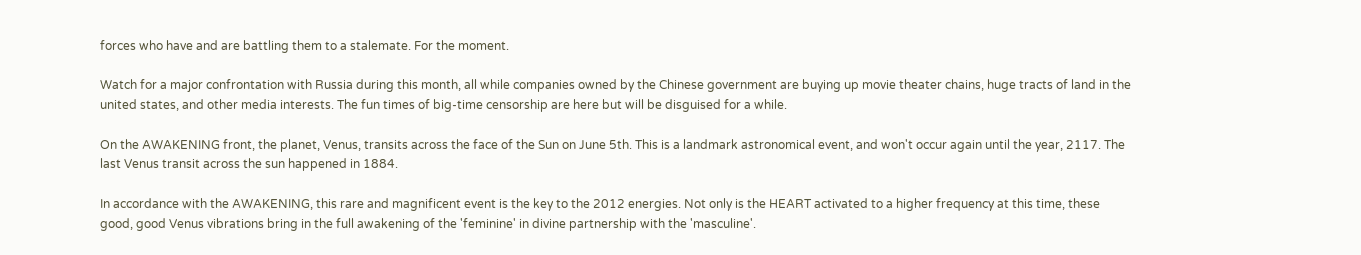forces who have and are battling them to a stalemate. For the moment.

Watch for a major confrontation with Russia during this month, all while companies owned by the Chinese government are buying up movie theater chains, huge tracts of land in the united states, and other media interests. The fun times of big-time censorship are here but will be disguised for a while.

On the AWAKENING front, the planet, Venus, transits across the face of the Sun on June 5th. This is a landmark astronomical event, and won't occur again until the year, 2117. The last Venus transit across the sun happened in 1884.

In accordance with the AWAKENING, this rare and magnificent event is the key to the 2012 energies. Not only is the HEART activated to a higher frequency at this time, these good, good Venus vibrations bring in the full awakening of the 'feminine' in divine partnership with the 'masculine'.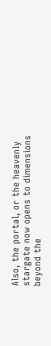Also, the portal, or the heavenly stargate now opens to dimensions beyond the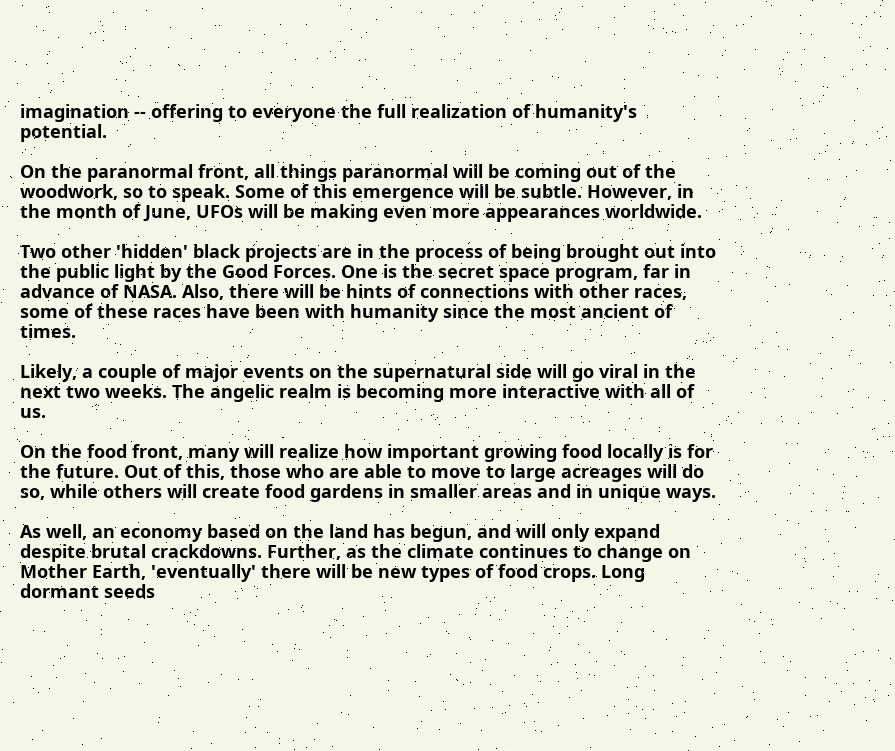imagination -- offering to everyone the full realization of humanity's potential.

On the paranormal front, all things paranormal will be coming out of the woodwork, so to speak. Some of this emergence will be subtle. However, in the month of June, UFOs will be making even more appearances worldwide.

Two other 'hidden' black projects are in the process of being brought out into the public light by the Good Forces. One is the secret space program, far in advance of NASA. Also, there will be hints of connections with other races, some of these races have been with humanity since the most ancient of times.

Likely, a couple of major events on the supernatural side will go viral in the next two weeks. The angelic realm is becoming more interactive with all of us.

On the food front, many will realize how important growing food locally is for the future. Out of this, those who are able to move to large acreages will do so, while others will create food gardens in smaller areas and in unique ways.

As well, an economy based on the land has begun, and will only expand despite brutal crackdowns. Further, as the climate continues to change on Mother Earth, 'eventually' there will be new types of food crops. Long dormant seeds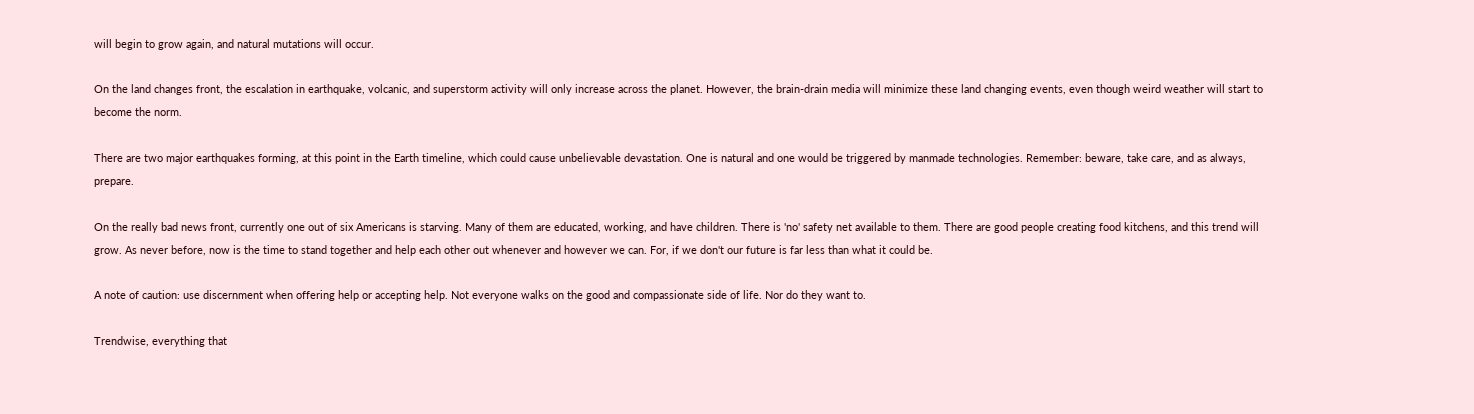will begin to grow again, and natural mutations will occur.

On the land changes front, the escalation in earthquake, volcanic, and superstorm activity will only increase across the planet. However, the brain-drain media will minimize these land changing events, even though weird weather will start to become the norm.

There are two major earthquakes forming, at this point in the Earth timeline, which could cause unbelievable devastation. One is natural and one would be triggered by manmade technologies. Remember: beware, take care, and as always, prepare.

On the really bad news front, currently one out of six Americans is starving. Many of them are educated, working, and have children. There is 'no' safety net available to them. There are good people creating food kitchens, and this trend will grow. As never before, now is the time to stand together and help each other out whenever and however we can. For, if we don't our future is far less than what it could be.

A note of caution: use discernment when offering help or accepting help. Not everyone walks on the good and compassionate side of life. Nor do they want to.

Trendwise, everything that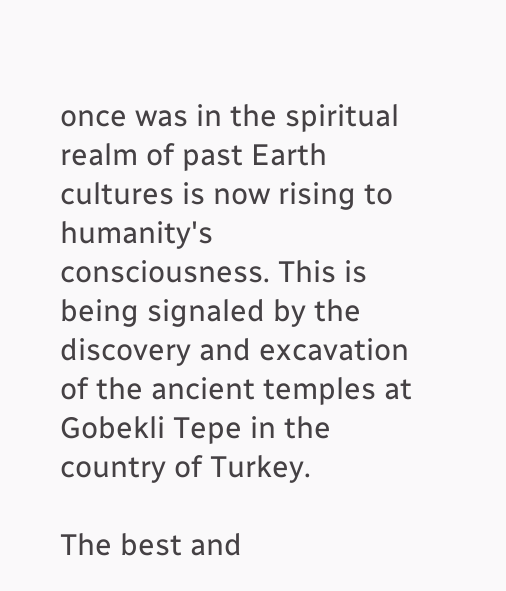once was in the spiritual realm of past Earth cultures is now rising to humanity's consciousness. This is being signaled by the discovery and excavation of the ancient temples at Gobekli Tepe in the country of Turkey.

The best and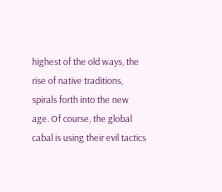highest of the old ways, the rise of native traditions, spirals forth into the new age. Of course, the global cabal is using their evil tactics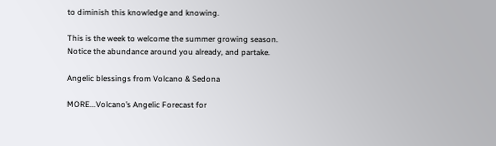to diminish this knowledge and knowing.

This is the week to welcome the summer growing season. Notice the abundance around you already, and partake.

Angelic blessings from Volcano & Sedona

MORE...Volcano’s Angelic Forecast for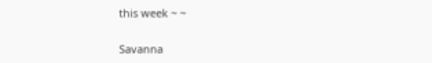this week ~ ~


Savanna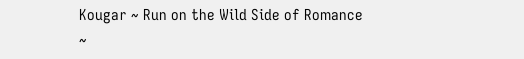Kougar ~ Run on the Wild Side of Romance ~